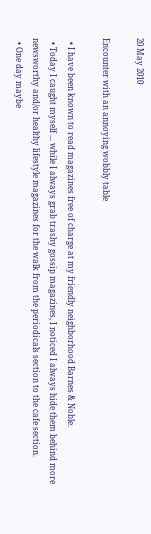20 May 2010

Encounter with an annoying wobbly table

  • I have been known to read magazines free of charge at my friendly neighborhood Barnes & Noble.
  • Today I caught myself ... while I always grab trashy gossip magazines, I noticed I always hide them behind more newsworthy and/or healthy lifestyle magazines for the walk from the periodicals section to the cafe section.
  • One day maybe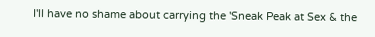I'll have no shame about carrying the 'Sneak Peak at Sex & the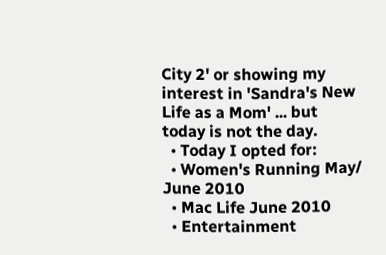City 2' or showing my interest in 'Sandra's New Life as a Mom' ... but today is not the day.
  • Today I opted for:
  • Women's Running May/ June 2010
  • Mac Life June 2010
  • Entertainment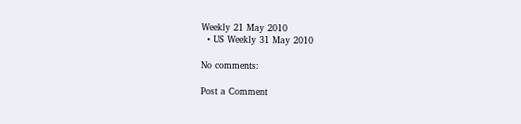Weekly 21 May 2010
  • US Weekly 31 May 2010

No comments:

Post a Comment